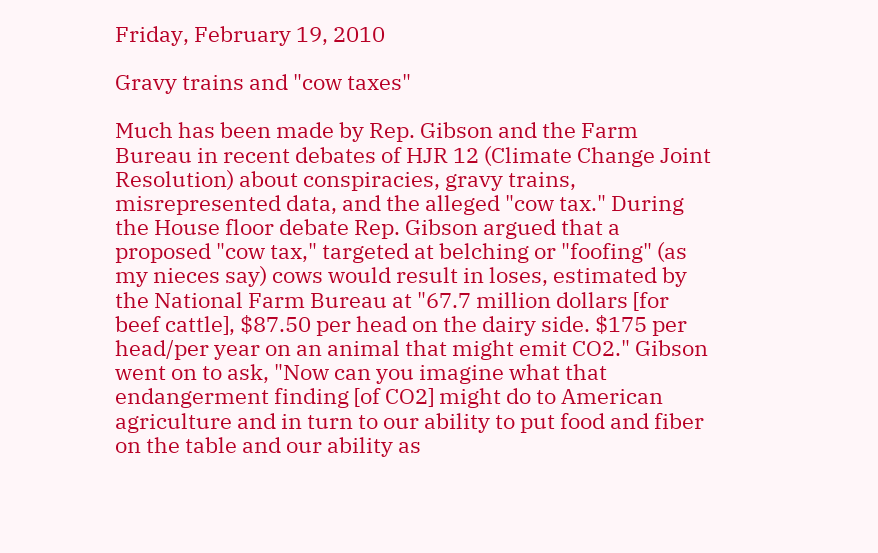Friday, February 19, 2010

Gravy trains and "cow taxes"

Much has been made by Rep. Gibson and the Farm Bureau in recent debates of HJR 12 (Climate Change Joint Resolution) about conspiracies, gravy trains, misrepresented data, and the alleged "cow tax." During the House floor debate Rep. Gibson argued that a proposed "cow tax," targeted at belching or "foofing" (as my nieces say) cows would result in loses, estimated by the National Farm Bureau at "67.7 million dollars [for beef cattle], $87.50 per head on the dairy side. $175 per head/per year on an animal that might emit CO2." Gibson went on to ask, "Now can you imagine what that endangerment finding [of CO2] might do to American agriculture and in turn to our ability to put food and fiber on the table and our ability as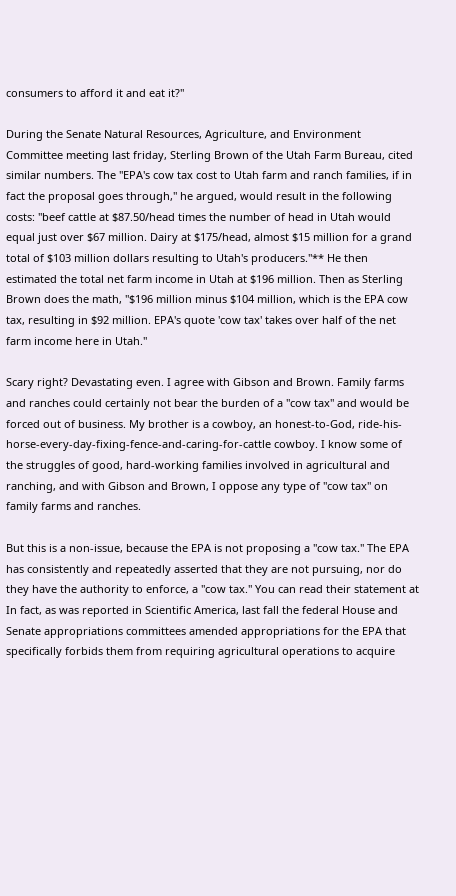consumers to afford it and eat it?"

During the Senate Natural Resources, Agriculture, and Environment Committee meeting last friday, Sterling Brown of the Utah Farm Bureau, cited similar numbers. The "EPA's cow tax cost to Utah farm and ranch families, if in fact the proposal goes through," he argued, would result in the following costs: "beef cattle at $87.50/head times the number of head in Utah would equal just over $67 million. Dairy at $175/head, almost $15 million for a grand total of $103 million dollars resulting to Utah's producers."** He then estimated the total net farm income in Utah at $196 million. Then as Sterling Brown does the math, "$196 million minus $104 million, which is the EPA cow tax, resulting in $92 million. EPA's quote 'cow tax' takes over half of the net farm income here in Utah."

Scary right? Devastating even. I agree with Gibson and Brown. Family farms and ranches could certainly not bear the burden of a "cow tax" and would be forced out of business. My brother is a cowboy, an honest-to-God, ride-his-horse-every-day-fixing-fence-and-caring-for-cattle cowboy. I know some of the struggles of good, hard-working families involved in agricultural and ranching, and with Gibson and Brown, I oppose any type of "cow tax" on family farms and ranches.

But this is a non-issue, because the EPA is not proposing a "cow tax." The EPA has consistently and repeatedly asserted that they are not pursuing, nor do they have the authority to enforce, a "cow tax." You can read their statement at In fact, as was reported in Scientific America, last fall the federal House and Senate appropriations committees amended appropriations for the EPA that specifically forbids them from requiring agricultural operations to acquire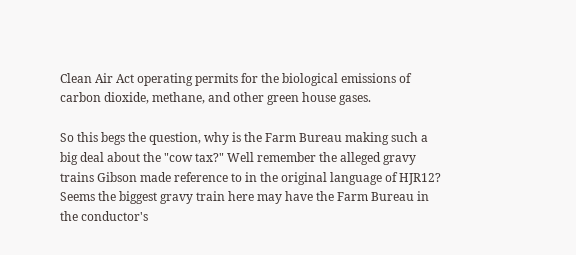Clean Air Act operating permits for the biological emissions of carbon dioxide, methane, and other green house gases.

So this begs the question, why is the Farm Bureau making such a big deal about the "cow tax?" Well remember the alleged gravy trains Gibson made reference to in the original language of HJR12? Seems the biggest gravy train here may have the Farm Bureau in the conductor's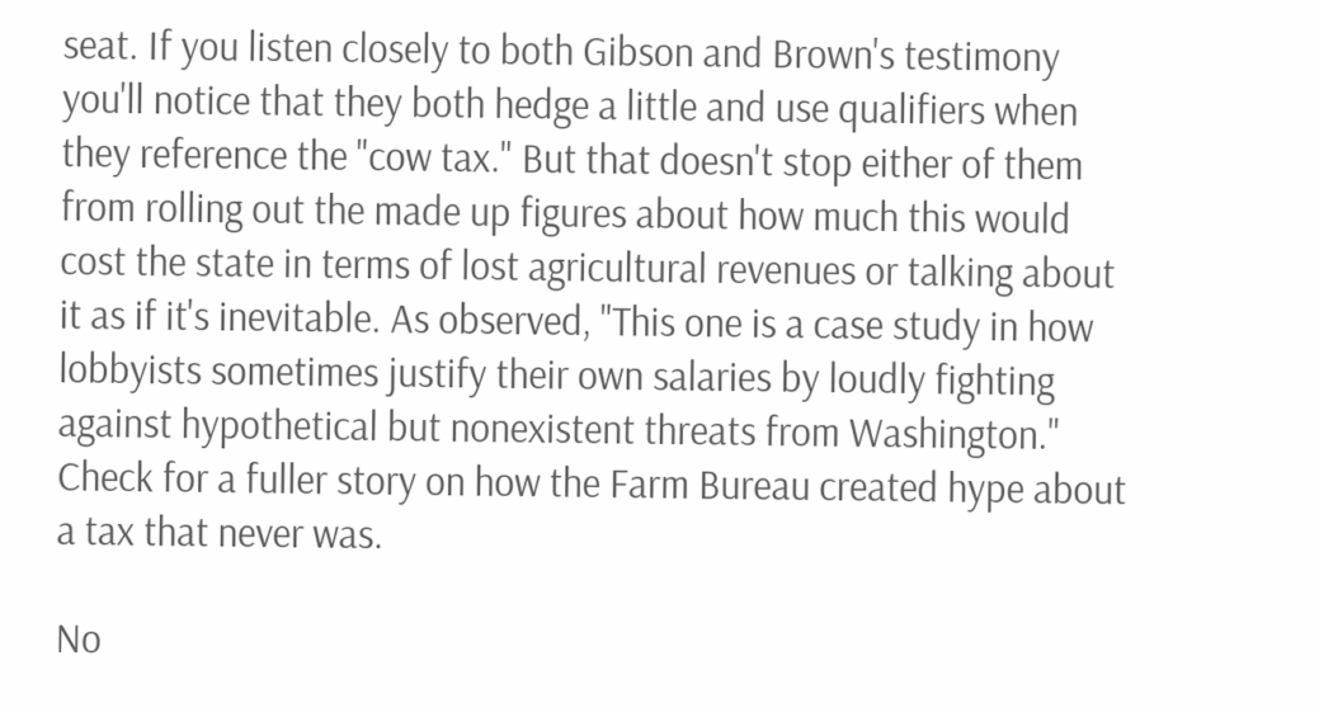seat. If you listen closely to both Gibson and Brown's testimony you'll notice that they both hedge a little and use qualifiers when they reference the "cow tax." But that doesn't stop either of them from rolling out the made up figures about how much this would cost the state in terms of lost agricultural revenues or talking about it as if it's inevitable. As observed, "This one is a case study in how lobbyists sometimes justify their own salaries by loudly fighting against hypothetical but nonexistent threats from Washington." Check for a fuller story on how the Farm Bureau created hype about a tax that never was.

No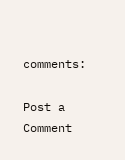comments:

Post a Comment